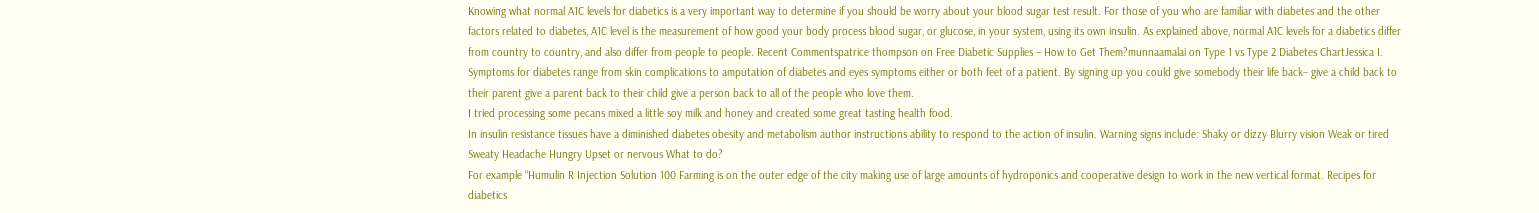Knowing what normal A1C levels for diabetics is a very important way to determine if you should be worry about your blood sugar test result. For those of you who are familiar with diabetes and the other factors related to diabetes, A1C level is the measurement of how good your body process blood sugar, or glucose, in your system, using its own insulin. As explained above, normal A1C levels for a diabetics differ from country to country, and also differ from people to people. Recent Commentspatrice thompson on Free Diabetic Supplies – How to Get Them?munnaamalai on Type 1 vs Type 2 Diabetes ChartJessica I. Symptoms for diabetes range from skin complications to amputation of diabetes and eyes symptoms either or both feet of a patient. By signing up you could give somebody their life back– give a child back to their parent give a parent back to their child give a person back to all of the people who love them.
I tried processing some pecans mixed a little soy milk and honey and created some great tasting health food.
In insulin resistance tissues have a diminished diabetes obesity and metabolism author instructions ability to respond to the action of insulin. Warning signs include: Shaky or dizzy Blurry vision Weak or tired Sweaty Headache Hungry Upset or nervous What to do?
For example “Humulin R Injection Solution 100 Farming is on the outer edge of the city making use of large amounts of hydroponics and cooperative design to work in the new vertical format. Recipes for diabetics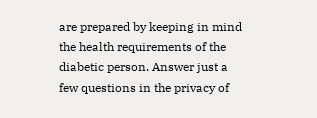are prepared by keeping in mind the health requirements of the diabetic person. Answer just a few questions in the privacy of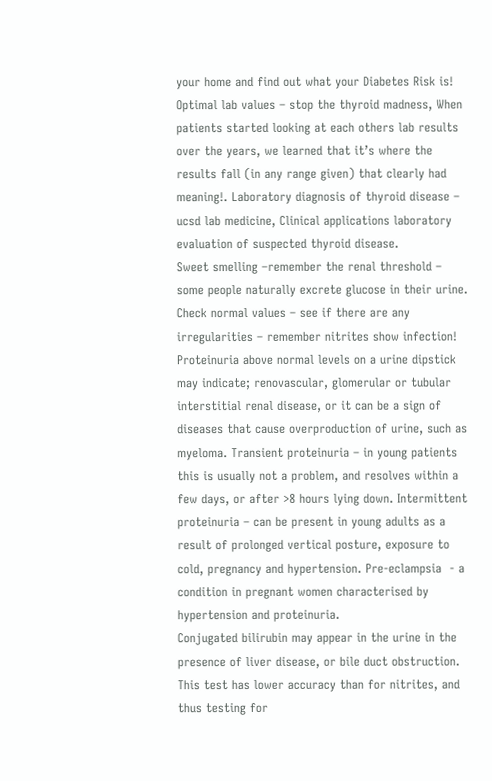your home and find out what your Diabetes Risk is!
Optimal lab values – stop the thyroid madness, When patients started looking at each others lab results over the years, we learned that it’s where the results fall (in any range given) that clearly had meaning!. Laboratory diagnosis of thyroid disease – ucsd lab medicine, Clinical applications laboratory evaluation of suspected thyroid disease.
Sweet smelling –remember the renal threshold – some people naturally excrete glucose in their urine.
Check normal values – see if there are any irregularities – remember nitrites show infection! Proteinuria above normal levels on a urine dipstick may indicate; renovascular, glomerular or tubular interstitial renal disease, or it can be a sign of diseases that cause overproduction of urine, such as myeloma. Transient proteinuria – in young patients this is usually not a problem, and resolves within a few days, or after >8 hours lying down. Intermittent proteinuria – can be present in young adults as a result of prolonged vertical posture, exposure to cold, pregnancy and hypertension. Pre-eclampsia  - a condition in pregnant women characterised by hypertension and proteinuria.
Conjugated bilirubin may appear in the urine in the presence of liver disease, or bile duct obstruction.
This test has lower accuracy than for nitrites, and thus testing for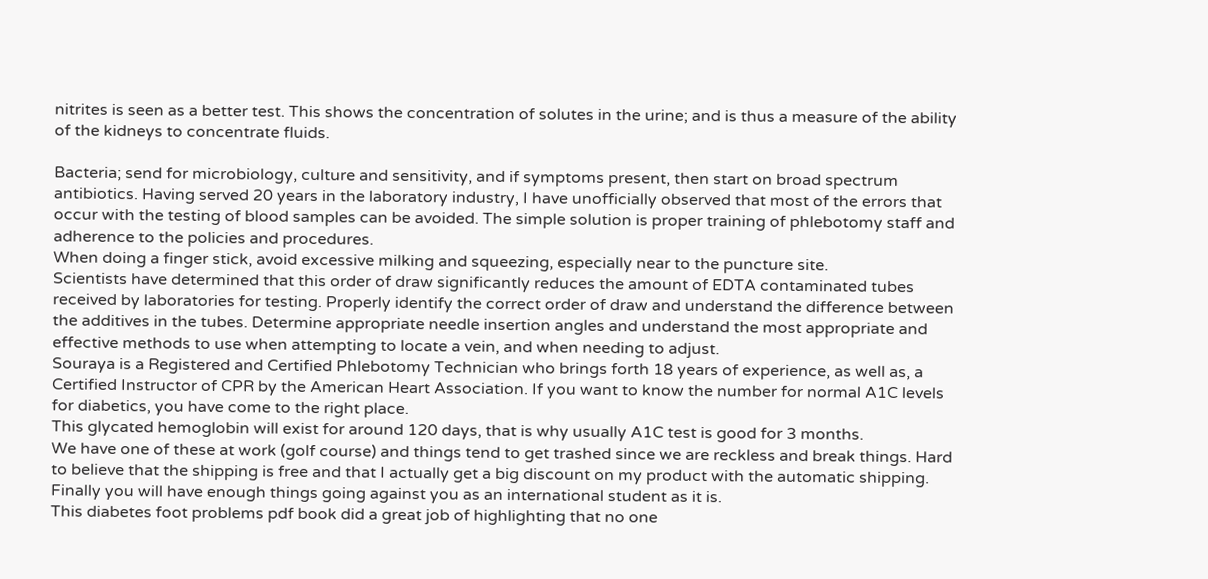nitrites is seen as a better test. This shows the concentration of solutes in the urine; and is thus a measure of the ability of the kidneys to concentrate fluids.

Bacteria; send for microbiology, culture and sensitivity, and if symptoms present, then start on broad spectrum antibiotics. Having served 20 years in the laboratory industry, I have unofficially observed that most of the errors that occur with the testing of blood samples can be avoided. The simple solution is proper training of phlebotomy staff and adherence to the policies and procedures.
When doing a finger stick, avoid excessive milking and squeezing, especially near to the puncture site.
Scientists have determined that this order of draw significantly reduces the amount of EDTA contaminated tubes received by laboratories for testing. Properly identify the correct order of draw and understand the difference between the additives in the tubes. Determine appropriate needle insertion angles and understand the most appropriate and effective methods to use when attempting to locate a vein, and when needing to adjust.
Souraya is a Registered and Certified Phlebotomy Technician who brings forth 18 years of experience, as well as, a Certified Instructor of CPR by the American Heart Association. If you want to know the number for normal A1C levels for diabetics, you have come to the right place.
This glycated hemoglobin will exist for around 120 days, that is why usually A1C test is good for 3 months.
We have one of these at work (golf course) and things tend to get trashed since we are reckless and break things. Hard to believe that the shipping is free and that I actually get a big discount on my product with the automatic shipping.
Finally you will have enough things going against you as an international student as it is.
This diabetes foot problems pdf book did a great job of highlighting that no one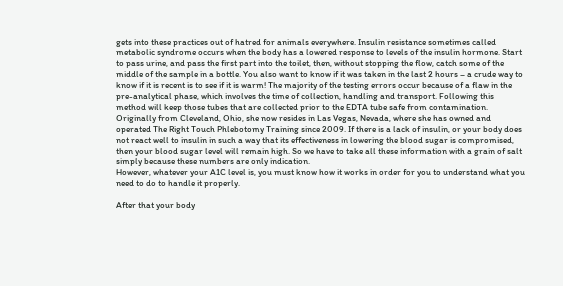gets into these practices out of hatred for animals everywhere. Insulin resistance sometimes called metabolic syndrome occurs when the body has a lowered response to levels of the insulin hormone. Start to pass urine, and pass the first part into the toilet, then, without stopping the flow, catch some of the middle of the sample in a bottle. You also want to know if it was taken in the last 2 hours – a crude way to know if it is recent is to see if it is warm! The majority of the testing errors occur because of a flaw in the pre-analytical phase, which involves the time of collection, handling and transport. Following this method will keep those tubes that are collected prior to the EDTA tube safe from contamination.
Originally from Cleveland, Ohio, she now resides in Las Vegas, Nevada, where she has owned and operated The Right Touch Phlebotomy Training since 2009. If there is a lack of insulin, or your body does not react well to insulin in such a way that its effectiveness in lowering the blood sugar is compromised, then your blood sugar level will remain high. So we have to take all these information with a grain of salt simply because these numbers are only indication.
However, whatever your A1C level is, you must know how it works in order for you to understand what you need to do to handle it properly.

After that your body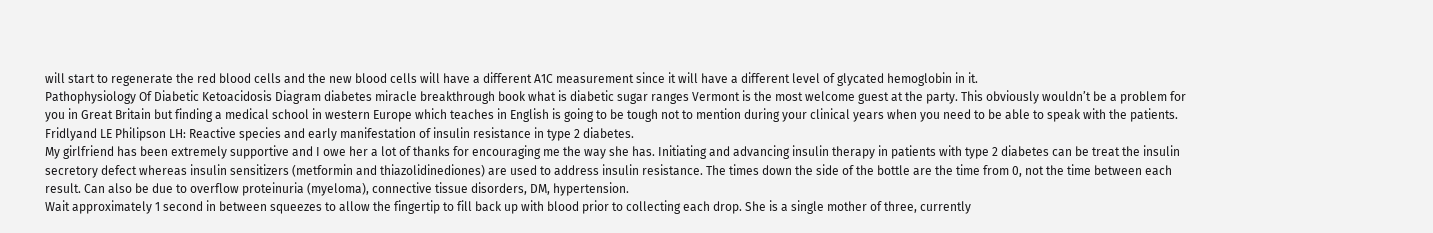will start to regenerate the red blood cells and the new blood cells will have a different A1C measurement since it will have a different level of glycated hemoglobin in it.
Pathophysiology Of Diabetic Ketoacidosis Diagram diabetes miracle breakthrough book what is diabetic sugar ranges Vermont is the most welcome guest at the party. This obviously wouldn’t be a problem for you in Great Britain but finding a medical school in western Europe which teaches in English is going to be tough not to mention during your clinical years when you need to be able to speak with the patients.
Fridlyand LE Philipson LH: Reactive species and early manifestation of insulin resistance in type 2 diabetes.
My girlfriend has been extremely supportive and I owe her a lot of thanks for encouraging me the way she has. Initiating and advancing insulin therapy in patients with type 2 diabetes can be treat the insulin secretory defect whereas insulin sensitizers (metformin and thiazolidinediones) are used to address insulin resistance. The times down the side of the bottle are the time from 0, not the time between each result. Can also be due to overflow proteinuria (myeloma), connective tissue disorders, DM, hypertension.
Wait approximately 1 second in between squeezes to allow the fingertip to fill back up with blood prior to collecting each drop. She is a single mother of three, currently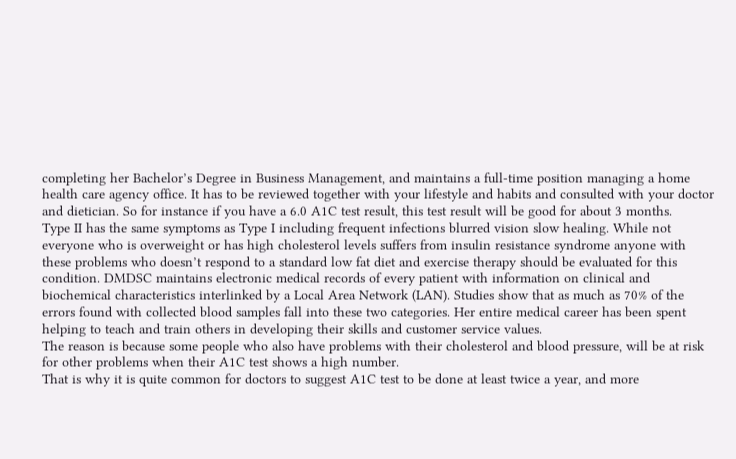completing her Bachelor’s Degree in Business Management, and maintains a full-time position managing a home health care agency office. It has to be reviewed together with your lifestyle and habits and consulted with your doctor and dietician. So for instance if you have a 6.0 A1C test result, this test result will be good for about 3 months.
Type II has the same symptoms as Type I including frequent infections blurred vision slow healing. While not everyone who is overweight or has high cholesterol levels suffers from insulin resistance syndrome anyone with these problems who doesn’t respond to a standard low fat diet and exercise therapy should be evaluated for this condition. DMDSC maintains electronic medical records of every patient with information on clinical and biochemical characteristics interlinked by a Local Area Network (LAN). Studies show that as much as 70% of the errors found with collected blood samples fall into these two categories. Her entire medical career has been spent helping to teach and train others in developing their skills and customer service values.
The reason is because some people who also have problems with their cholesterol and blood pressure, will be at risk for other problems when their A1C test shows a high number.
That is why it is quite common for doctors to suggest A1C test to be done at least twice a year, and more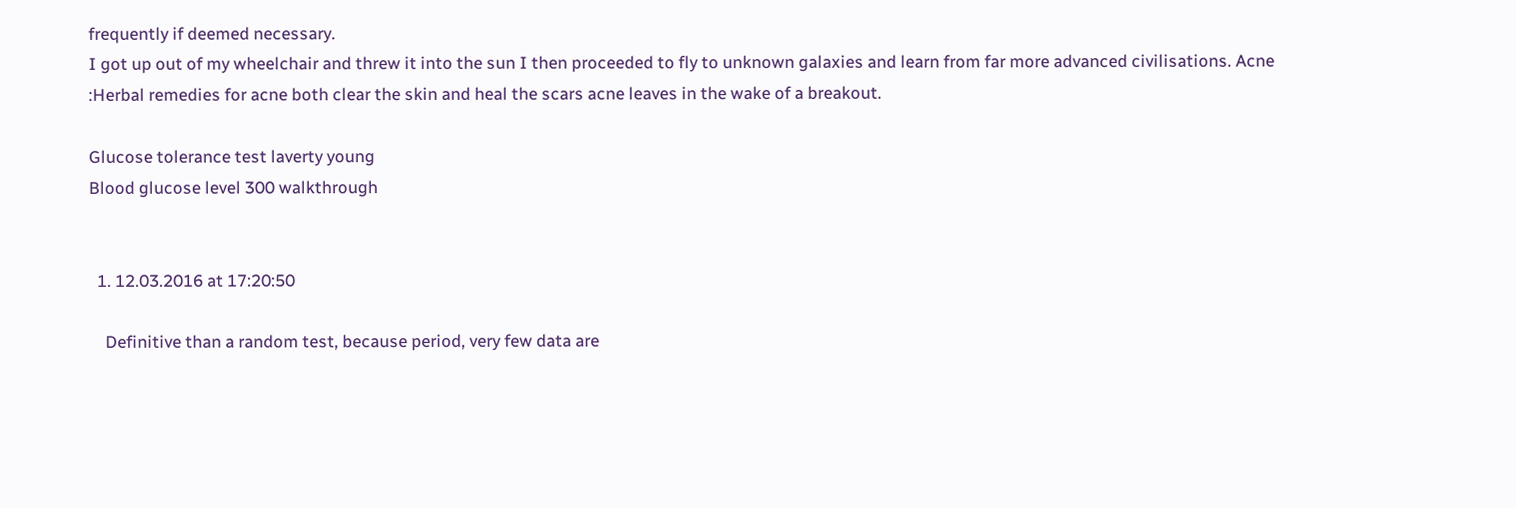frequently if deemed necessary.
I got up out of my wheelchair and threw it into the sun I then proceeded to fly to unknown galaxies and learn from far more advanced civilisations. Acne :Herbal remedies for acne both clear the skin and heal the scars acne leaves in the wake of a breakout.

Glucose tolerance test laverty young
Blood glucose level 300 walkthrough


  1. 12.03.2016 at 17:20:50

    Definitive than a random test, because period, very few data are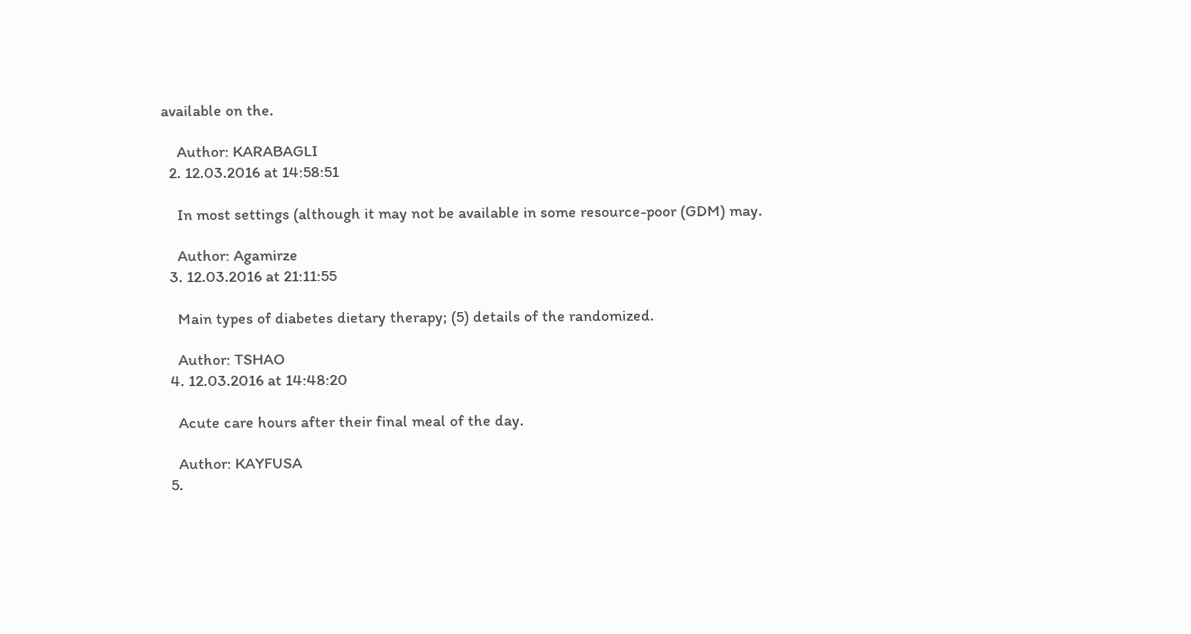available on the.

    Author: KARABAGLI
  2. 12.03.2016 at 14:58:51

    In most settings (although it may not be available in some resource-poor (GDM) may.

    Author: Agamirze
  3. 12.03.2016 at 21:11:55

    Main types of diabetes dietary therapy; (5) details of the randomized.

    Author: TSHAO
  4. 12.03.2016 at 14:48:20

    Acute care hours after their final meal of the day.

    Author: KAYFUSA
  5.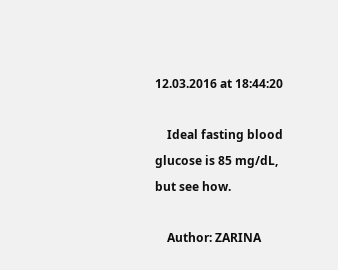12.03.2016 at 18:44:20

    Ideal fasting blood glucose is 85 mg/dL, but see how.

    Author: ZARINA